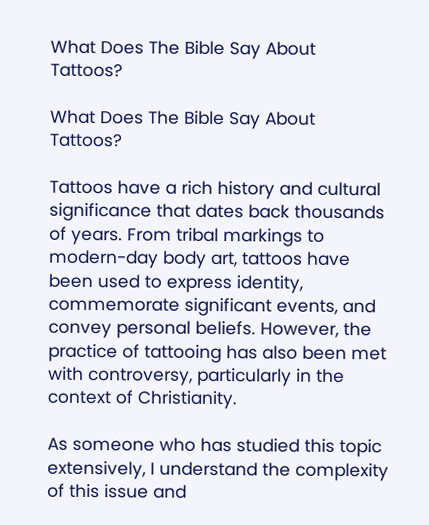What Does The Bible Say About Tattoos?

What Does The Bible Say About Tattoos?

Tattoos have a rich history and cultural significance that dates back thousands of years. From tribal markings to modern-day body art, tattoos have been used to express identity, commemorate significant events, and convey personal beliefs. However, the practice of tattooing has also been met with controversy, particularly in the context of Christianity.

As someone who has studied this topic extensively, I understand the complexity of this issue and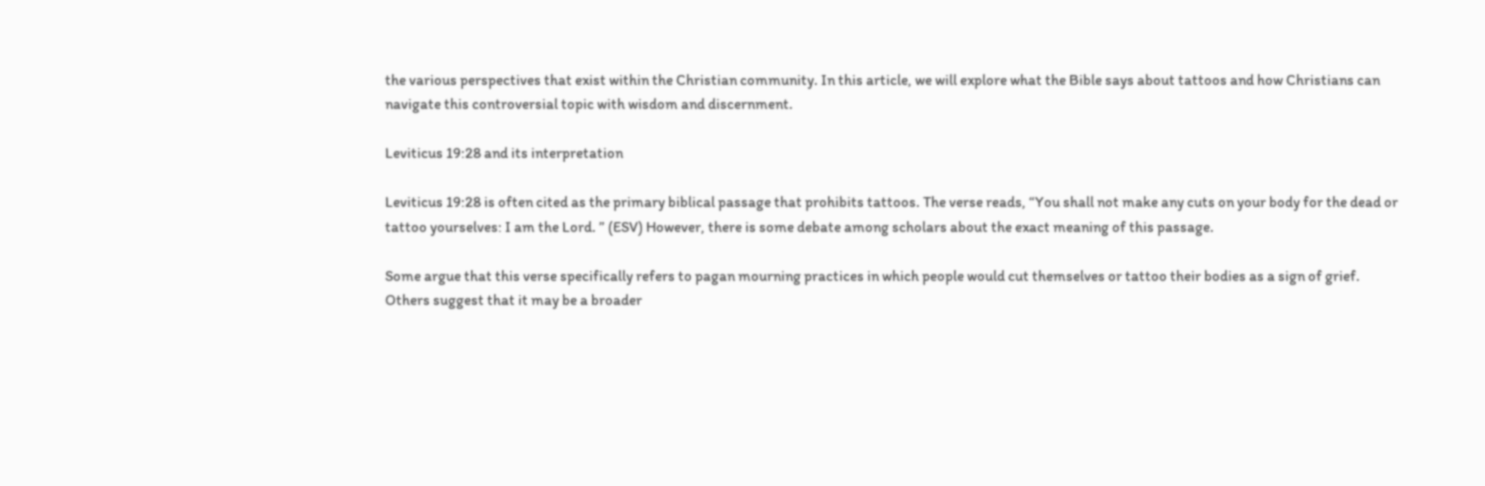the various perspectives that exist within the Christian community. In this article, we will explore what the Bible says about tattoos and how Christians can navigate this controversial topic with wisdom and discernment.

Leviticus 19:28 and its interpretation

Leviticus 19:28 is often cited as the primary biblical passage that prohibits tattoos. The verse reads, “You shall not make any cuts on your body for the dead or tattoo yourselves: I am the Lord. ” (ESV) However, there is some debate among scholars about the exact meaning of this passage.

Some argue that this verse specifically refers to pagan mourning practices in which people would cut themselves or tattoo their bodies as a sign of grief. Others suggest that it may be a broader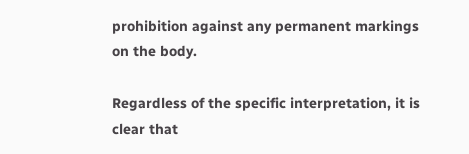prohibition against any permanent markings on the body.

Regardless of the specific interpretation, it is clear that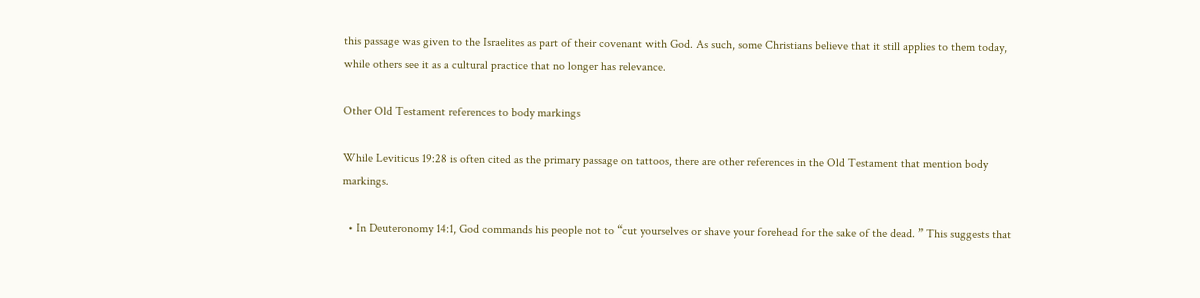this passage was given to the Israelites as part of their covenant with God. As such, some Christians believe that it still applies to them today, while others see it as a cultural practice that no longer has relevance.

Other Old Testament references to body markings

While Leviticus 19:28 is often cited as the primary passage on tattoos, there are other references in the Old Testament that mention body markings.

  • In Deuteronomy 14:1, God commands his people not to “cut yourselves or shave your forehead for the sake of the dead. ” This suggests that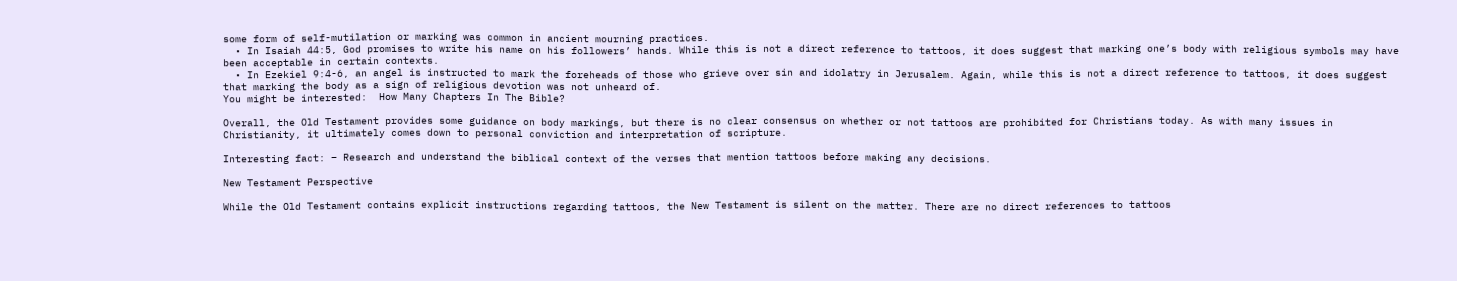some form of self-mutilation or marking was common in ancient mourning practices.
  • In Isaiah 44:5, God promises to write his name on his followers’ hands. While this is not a direct reference to tattoos, it does suggest that marking one’s body with religious symbols may have been acceptable in certain contexts.
  • In Ezekiel 9:4-6, an angel is instructed to mark the foreheads of those who grieve over sin and idolatry in Jerusalem. Again, while this is not a direct reference to tattoos, it does suggest that marking the body as a sign of religious devotion was not unheard of.
You might be interested:  How Many Chapters In The Bible?

Overall, the Old Testament provides some guidance on body markings, but there is no clear consensus on whether or not tattoos are prohibited for Christians today. As with many issues in Christianity, it ultimately comes down to personal conviction and interpretation of scripture.

Interesting fact: – Research and understand the biblical context of the verses that mention tattoos before making any decisions.

New Testament Perspective

While the Old Testament contains explicit instructions regarding tattoos, the New Testament is silent on the matter. There are no direct references to tattoos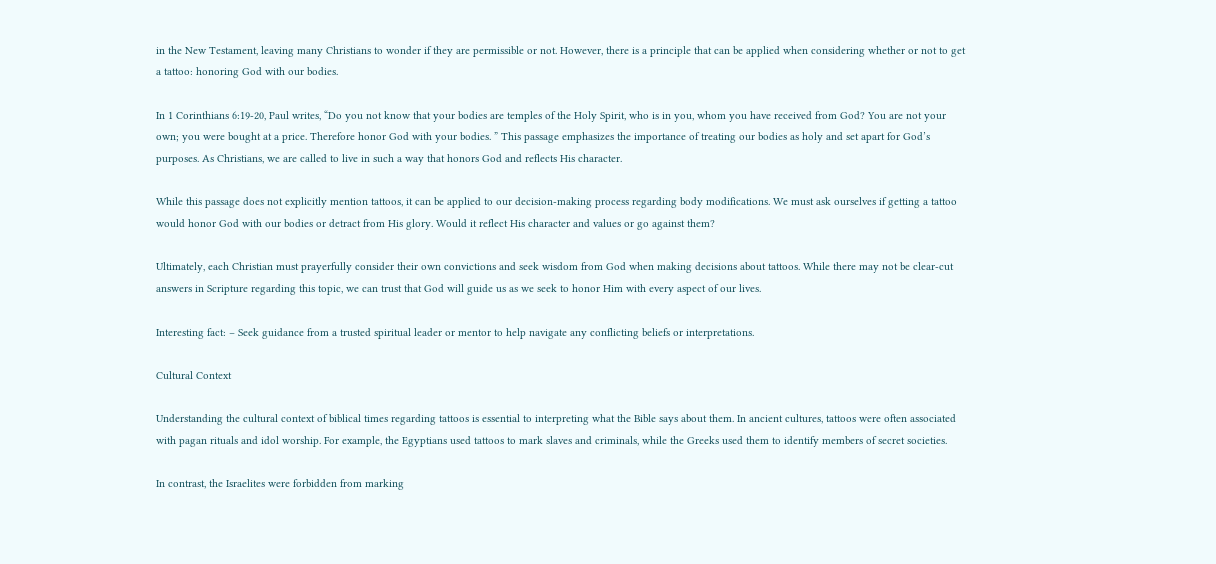in the New Testament, leaving many Christians to wonder if they are permissible or not. However, there is a principle that can be applied when considering whether or not to get a tattoo: honoring God with our bodies.

In 1 Corinthians 6:19-20, Paul writes, “Do you not know that your bodies are temples of the Holy Spirit, who is in you, whom you have received from God? You are not your own; you were bought at a price. Therefore honor God with your bodies. ” This passage emphasizes the importance of treating our bodies as holy and set apart for God’s purposes. As Christians, we are called to live in such a way that honors God and reflects His character.

While this passage does not explicitly mention tattoos, it can be applied to our decision-making process regarding body modifications. We must ask ourselves if getting a tattoo would honor God with our bodies or detract from His glory. Would it reflect His character and values or go against them?

Ultimately, each Christian must prayerfully consider their own convictions and seek wisdom from God when making decisions about tattoos. While there may not be clear-cut answers in Scripture regarding this topic, we can trust that God will guide us as we seek to honor Him with every aspect of our lives.

Interesting fact: – Seek guidance from a trusted spiritual leader or mentor to help navigate any conflicting beliefs or interpretations.

Cultural Context

Understanding the cultural context of biblical times regarding tattoos is essential to interpreting what the Bible says about them. In ancient cultures, tattoos were often associated with pagan rituals and idol worship. For example, the Egyptians used tattoos to mark slaves and criminals, while the Greeks used them to identify members of secret societies.

In contrast, the Israelites were forbidden from marking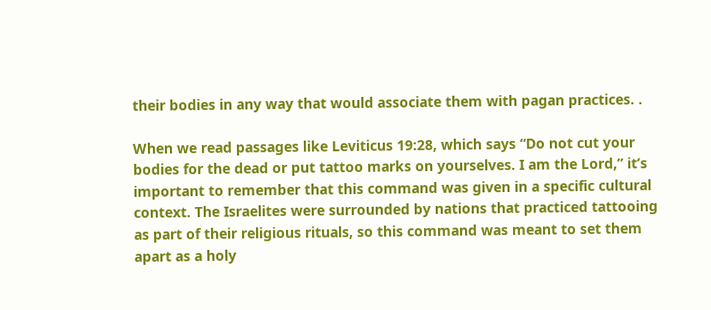their bodies in any way that would associate them with pagan practices. .

When we read passages like Leviticus 19:28, which says “Do not cut your bodies for the dead or put tattoo marks on yourselves. I am the Lord,” it’s important to remember that this command was given in a specific cultural context. The Israelites were surrounded by nations that practiced tattooing as part of their religious rituals, so this command was meant to set them apart as a holy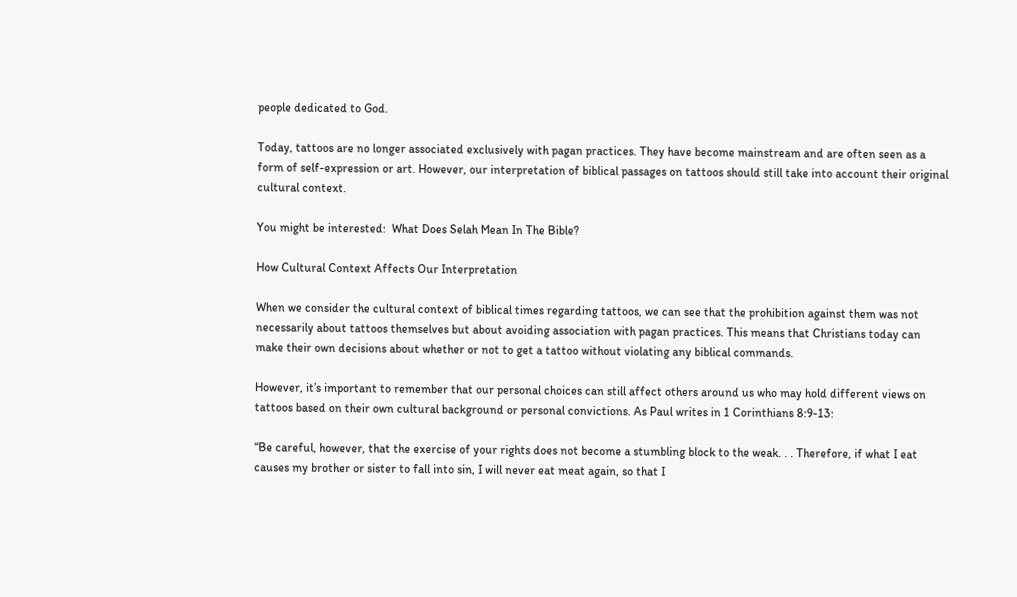people dedicated to God.

Today, tattoos are no longer associated exclusively with pagan practices. They have become mainstream and are often seen as a form of self-expression or art. However, our interpretation of biblical passages on tattoos should still take into account their original cultural context.

You might be interested:  What Does Selah Mean In The Bible?

How Cultural Context Affects Our Interpretation

When we consider the cultural context of biblical times regarding tattoos, we can see that the prohibition against them was not necessarily about tattoos themselves but about avoiding association with pagan practices. This means that Christians today can make their own decisions about whether or not to get a tattoo without violating any biblical commands.

However, it’s important to remember that our personal choices can still affect others around us who may hold different views on tattoos based on their own cultural background or personal convictions. As Paul writes in 1 Corinthians 8:9-13:

“Be careful, however, that the exercise of your rights does not become a stumbling block to the weak. . . Therefore, if what I eat causes my brother or sister to fall into sin, I will never eat meat again, so that I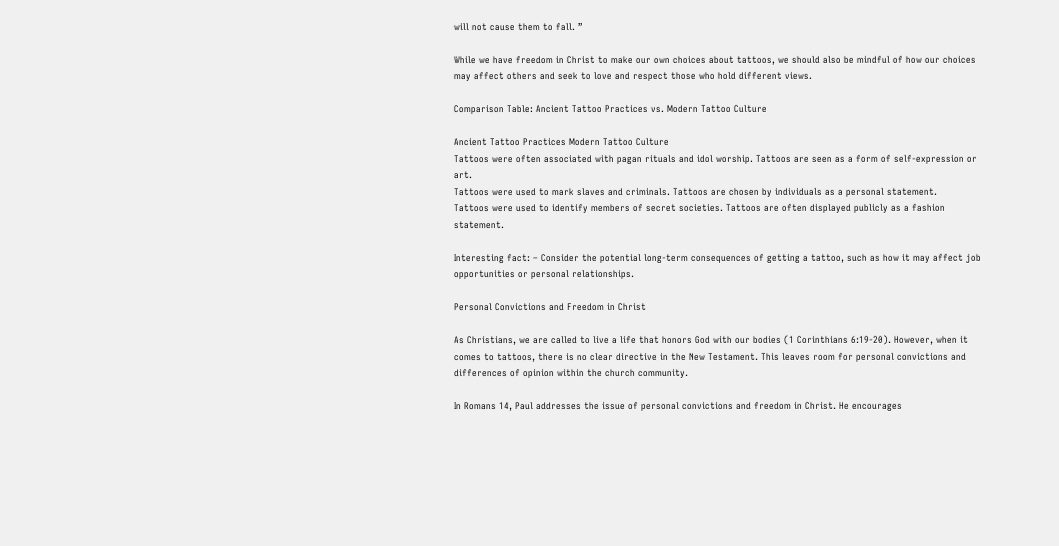will not cause them to fall. ”

While we have freedom in Christ to make our own choices about tattoos, we should also be mindful of how our choices may affect others and seek to love and respect those who hold different views.

Comparison Table: Ancient Tattoo Practices vs. Modern Tattoo Culture

Ancient Tattoo Practices Modern Tattoo Culture
Tattoos were often associated with pagan rituals and idol worship. Tattoos are seen as a form of self-expression or art.
Tattoos were used to mark slaves and criminals. Tattoos are chosen by individuals as a personal statement.
Tattoos were used to identify members of secret societies. Tattoos are often displayed publicly as a fashion statement.

Interesting fact: – Consider the potential long-term consequences of getting a tattoo, such as how it may affect job opportunities or personal relationships.

Personal Convictions and Freedom in Christ

As Christians, we are called to live a life that honors God with our bodies (1 Corinthians 6:19-20). However, when it comes to tattoos, there is no clear directive in the New Testament. This leaves room for personal convictions and differences of opinion within the church community.

In Romans 14, Paul addresses the issue of personal convictions and freedom in Christ. He encourages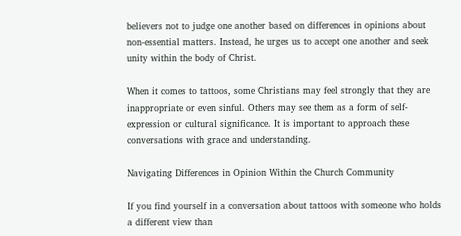believers not to judge one another based on differences in opinions about non-essential matters. Instead, he urges us to accept one another and seek unity within the body of Christ.

When it comes to tattoos, some Christians may feel strongly that they are inappropriate or even sinful. Others may see them as a form of self-expression or cultural significance. It is important to approach these conversations with grace and understanding.

Navigating Differences in Opinion Within the Church Community

If you find yourself in a conversation about tattoos with someone who holds a different view than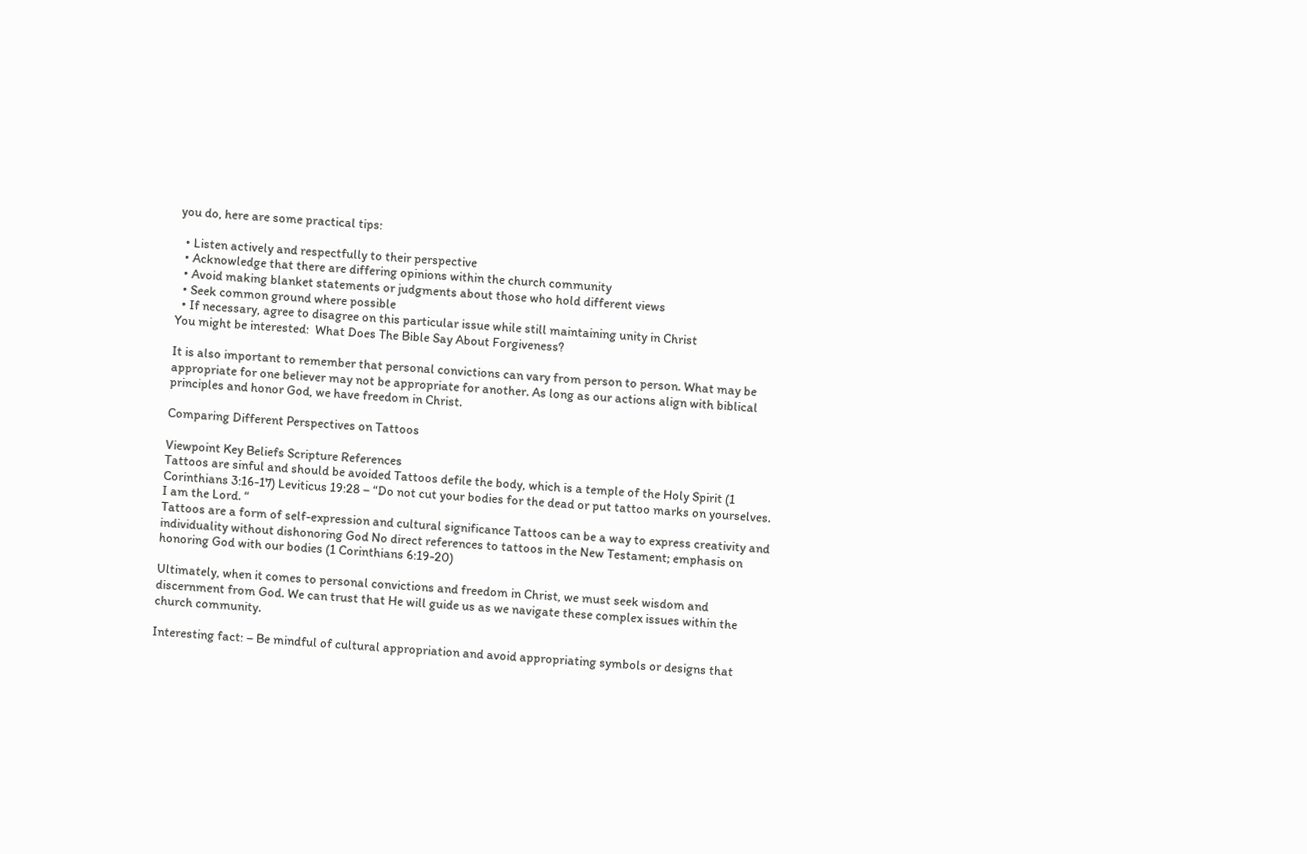you do, here are some practical tips:

  • Listen actively and respectfully to their perspective
  • Acknowledge that there are differing opinions within the church community
  • Avoid making blanket statements or judgments about those who hold different views
  • Seek common ground where possible
  • If necessary, agree to disagree on this particular issue while still maintaining unity in Christ
You might be interested:  What Does The Bible Say About Forgiveness?

It is also important to remember that personal convictions can vary from person to person. What may be appropriate for one believer may not be appropriate for another. As long as our actions align with biblical principles and honor God, we have freedom in Christ.

Comparing Different Perspectives on Tattoos

Viewpoint Key Beliefs Scripture References
Tattoos are sinful and should be avoided Tattoos defile the body, which is a temple of the Holy Spirit (1 Corinthians 3:16-17) Leviticus 19:28 – “Do not cut your bodies for the dead or put tattoo marks on yourselves. I am the Lord. “
Tattoos are a form of self-expression and cultural significance Tattoos can be a way to express creativity and individuality without dishonoring God No direct references to tattoos in the New Testament; emphasis on honoring God with our bodies (1 Corinthians 6:19-20)

Ultimately, when it comes to personal convictions and freedom in Christ, we must seek wisdom and discernment from God. We can trust that He will guide us as we navigate these complex issues within the church community.

Interesting fact: – Be mindful of cultural appropriation and avoid appropriating symbols or designs that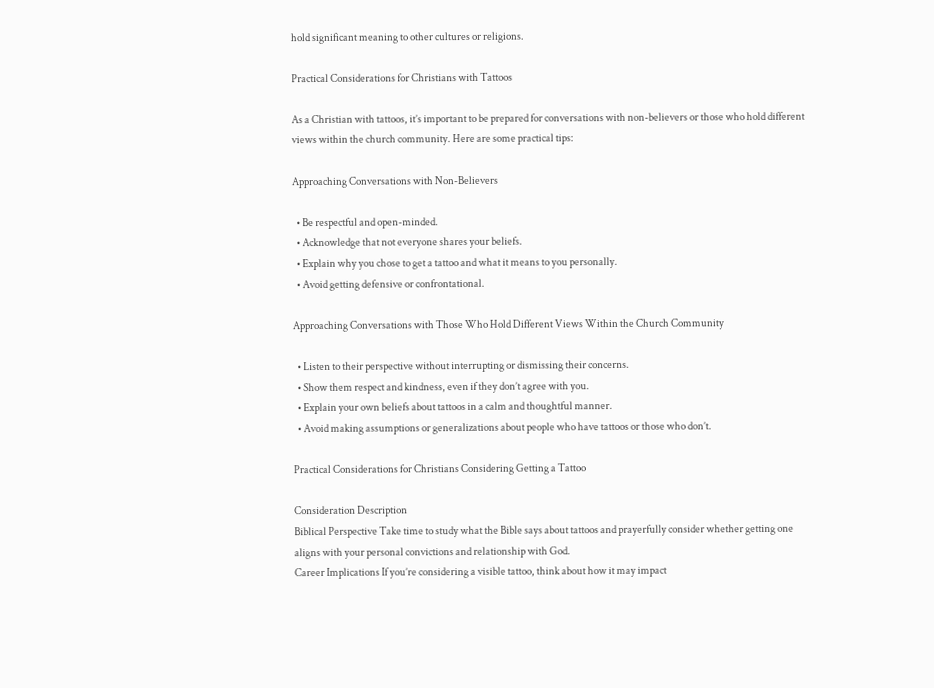hold significant meaning to other cultures or religions.

Practical Considerations for Christians with Tattoos

As a Christian with tattoos, it’s important to be prepared for conversations with non-believers or those who hold different views within the church community. Here are some practical tips:

Approaching Conversations with Non-Believers

  • Be respectful and open-minded.
  • Acknowledge that not everyone shares your beliefs.
  • Explain why you chose to get a tattoo and what it means to you personally.
  • Avoid getting defensive or confrontational.

Approaching Conversations with Those Who Hold Different Views Within the Church Community

  • Listen to their perspective without interrupting or dismissing their concerns.
  • Show them respect and kindness, even if they don’t agree with you.
  • Explain your own beliefs about tattoos in a calm and thoughtful manner.
  • Avoid making assumptions or generalizations about people who have tattoos or those who don’t.

Practical Considerations for Christians Considering Getting a Tattoo

Consideration Description
Biblical Perspective Take time to study what the Bible says about tattoos and prayerfully consider whether getting one aligns with your personal convictions and relationship with God.
Career Implications If you’re considering a visible tattoo, think about how it may impact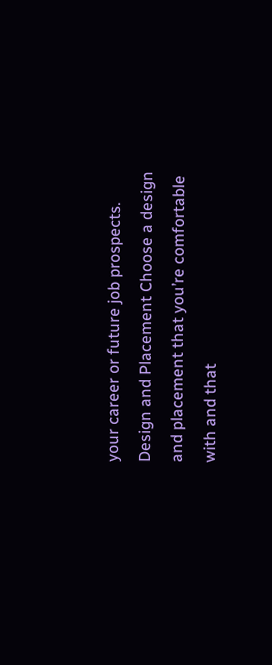your career or future job prospects.
Design and Placement Choose a design and placement that you’re comfortable with and that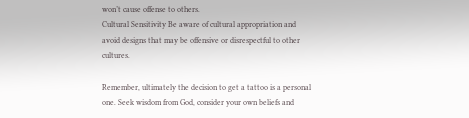won’t cause offense to others.
Cultural Sensitivity Be aware of cultural appropriation and avoid designs that may be offensive or disrespectful to other cultures.

Remember, ultimately the decision to get a tattoo is a personal one. Seek wisdom from God, consider your own beliefs and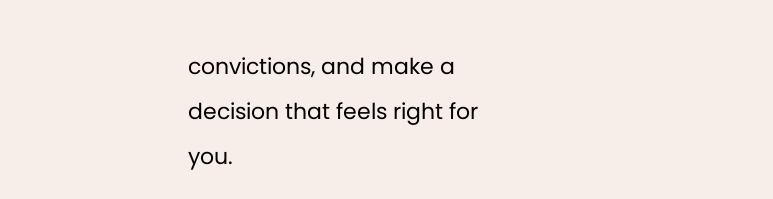convictions, and make a decision that feels right for you.